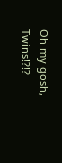Oh my gosh, Twins!?!?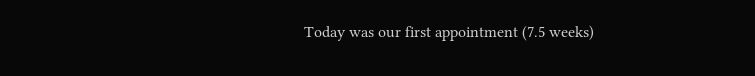Today was our first appointment (7.5 weeks)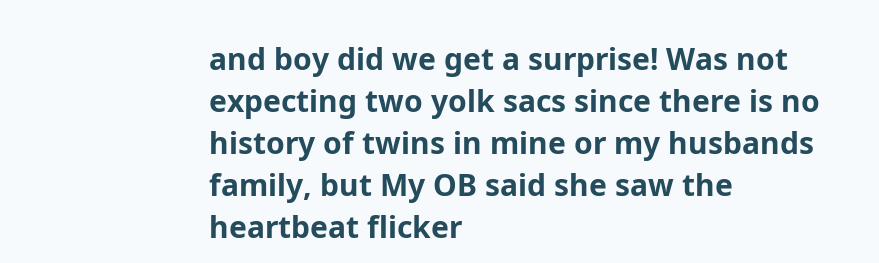and boy did we get a surprise! Was not expecting two yolk sacs since there is no history of twins in mine or my husbands family, but My OB said she saw the heartbeat flicker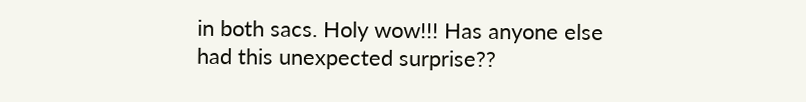in both sacs. Holy wow!!! Has anyone else had this unexpected surprise??